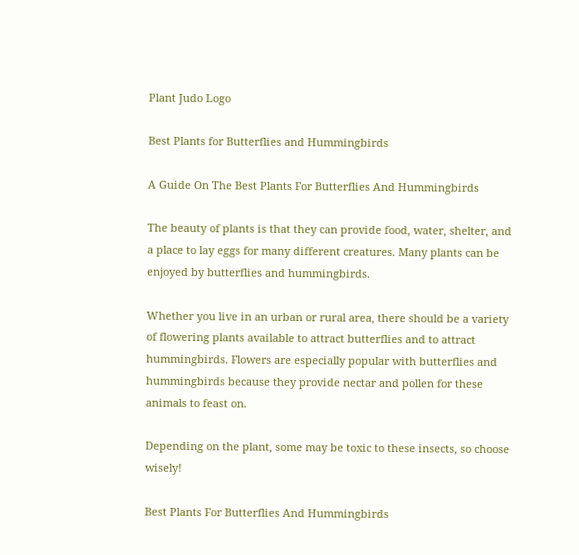Plant Judo Logo

Best Plants for Butterflies and Hummingbirds

A Guide On The Best Plants For Butterflies And Hummingbirds

The beauty of plants is that they can provide food, water, shelter, and a place to lay eggs for many different creatures. Many plants can be enjoyed by butterflies and hummingbirds.

Whether you live in an urban or rural area, there should be a variety of flowering plants available to attract butterflies and to attract hummingbirds. Flowers are especially popular with butterflies and hummingbirds because they provide nectar and pollen for these animals to feast on.

Depending on the plant, some may be toxic to these insects, so choose wisely!

Best Plants For Butterflies And Hummingbirds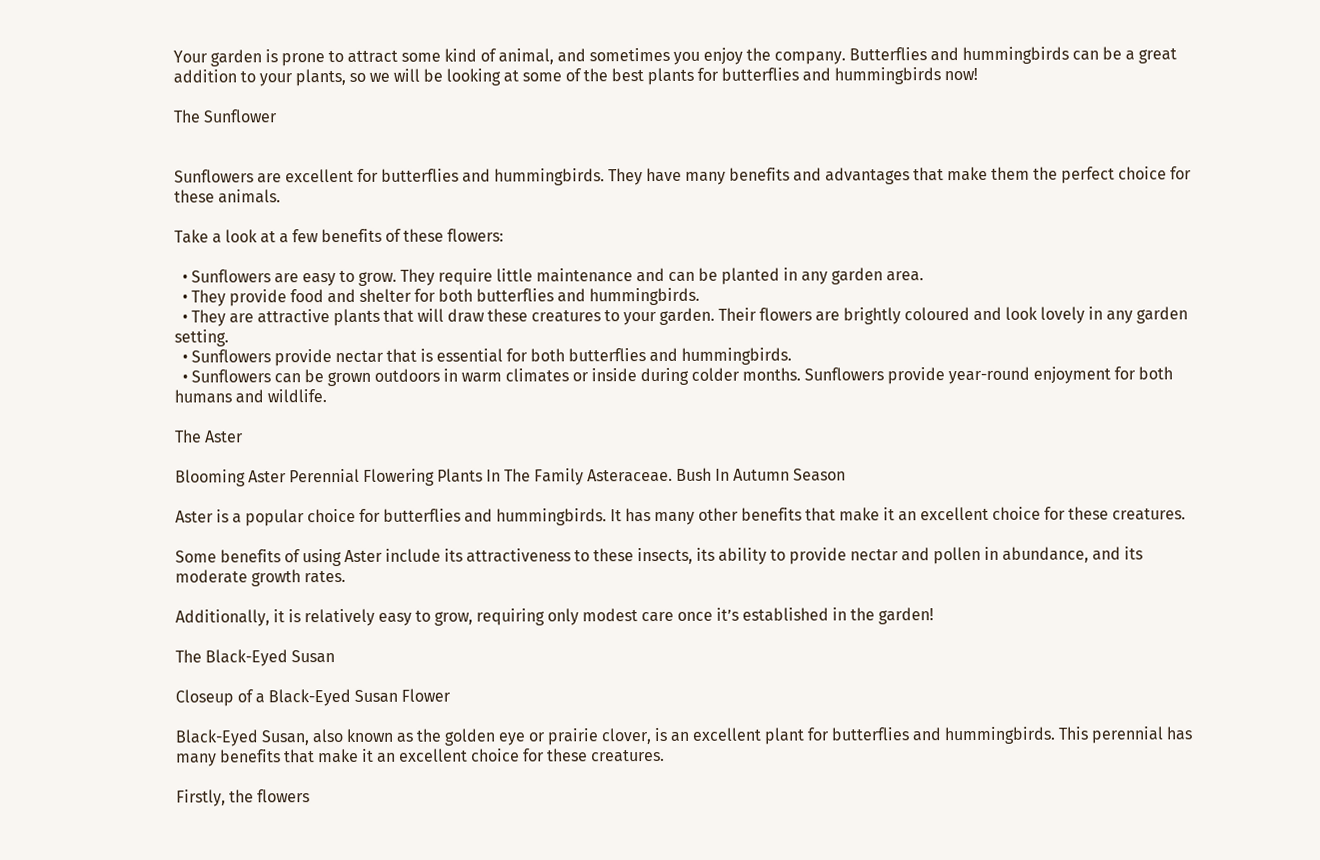Your garden is prone to attract some kind of animal, and sometimes you enjoy the company. Butterflies and hummingbirds can be a great addition to your plants, so we will be looking at some of the best plants for butterflies and hummingbirds now!

The Sunflower


Sunflowers are excellent for butterflies and hummingbirds. They have many benefits and advantages that make them the perfect choice for these animals.

Take a look at a few benefits of these flowers:

  • Sunflowers are easy to grow. They require little maintenance and can be planted in any garden area.
  • They provide food and shelter for both butterflies and hummingbirds.
  • They are attractive plants that will draw these creatures to your garden. Their flowers are brightly coloured and look lovely in any garden setting.
  • Sunflowers provide nectar that is essential for both butterflies and hummingbirds.
  • Sunflowers can be grown outdoors in warm climates or inside during colder months. Sunflowers provide year-round enjoyment for both humans and wildlife.

The Aster

Blooming Aster Perennial Flowering Plants In The Family Asteraceae. Bush In Autumn Season

Aster is a popular choice for butterflies and hummingbirds. It has many other benefits that make it an excellent choice for these creatures.

Some benefits of using Aster include its attractiveness to these insects, its ability to provide nectar and pollen in abundance, and its moderate growth rates.

Additionally, it is relatively easy to grow, requiring only modest care once it’s established in the garden!

The Black-Eyed Susan

Closeup of a Black-Eyed Susan Flower

Black-Eyed Susan, also known as the golden eye or prairie clover, is an excellent plant for butterflies and hummingbirds. This perennial has many benefits that make it an excellent choice for these creatures.

Firstly, the flowers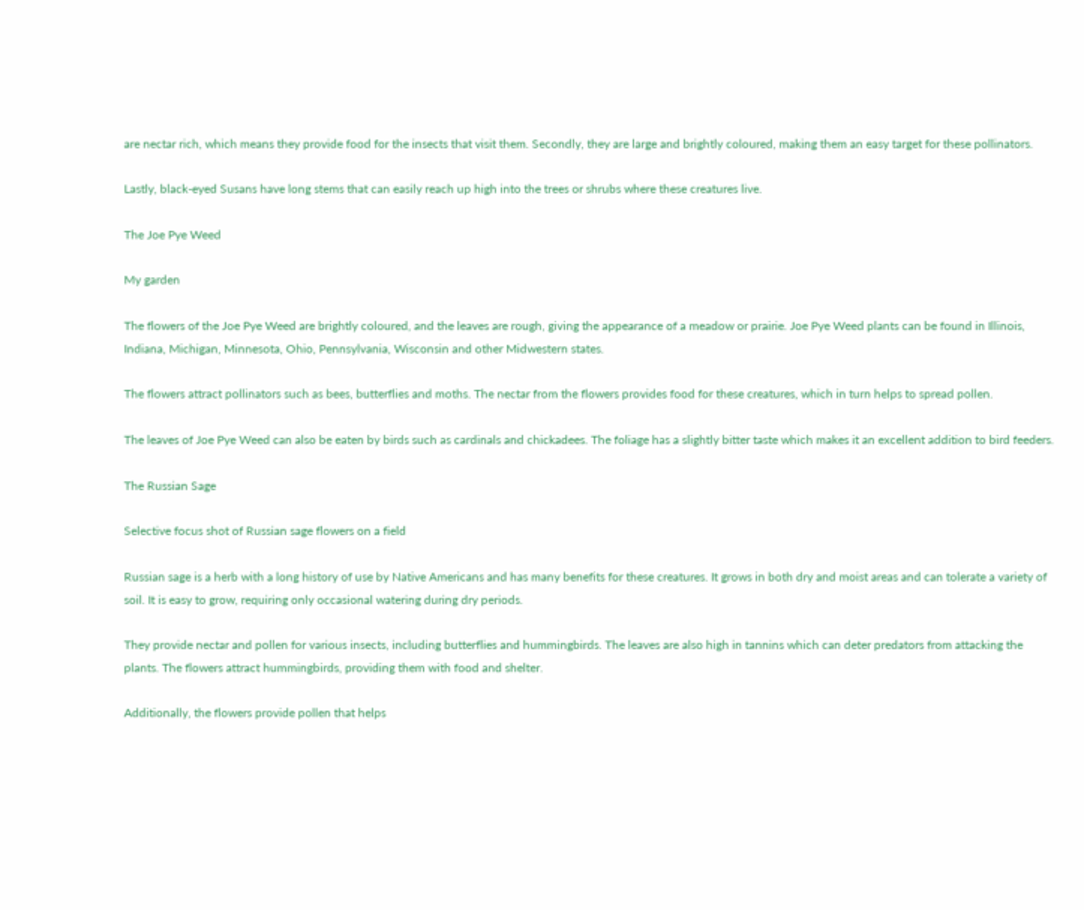are nectar rich, which means they provide food for the insects that visit them. Secondly, they are large and brightly coloured, making them an easy target for these pollinators.

Lastly, black-eyed Susans have long stems that can easily reach up high into the trees or shrubs where these creatures live.

The Joe Pye Weed

My garden

The flowers of the Joe Pye Weed are brightly coloured, and the leaves are rough, giving the appearance of a meadow or prairie. Joe Pye Weed plants can be found in Illinois, Indiana, Michigan, Minnesota, Ohio, Pennsylvania, Wisconsin and other Midwestern states.

The flowers attract pollinators such as bees, butterflies and moths. The nectar from the flowers provides food for these creatures, which in turn helps to spread pollen.

The leaves of Joe Pye Weed can also be eaten by birds such as cardinals and chickadees. The foliage has a slightly bitter taste which makes it an excellent addition to bird feeders.

The Russian Sage

Selective focus shot of Russian sage flowers on a field

Russian sage is a herb with a long history of use by Native Americans and has many benefits for these creatures. It grows in both dry and moist areas and can tolerate a variety of soil. It is easy to grow, requiring only occasional watering during dry periods.

They provide nectar and pollen for various insects, including butterflies and hummingbirds. The leaves are also high in tannins which can deter predators from attacking the plants. The flowers attract hummingbirds, providing them with food and shelter.

Additionally, the flowers provide pollen that helps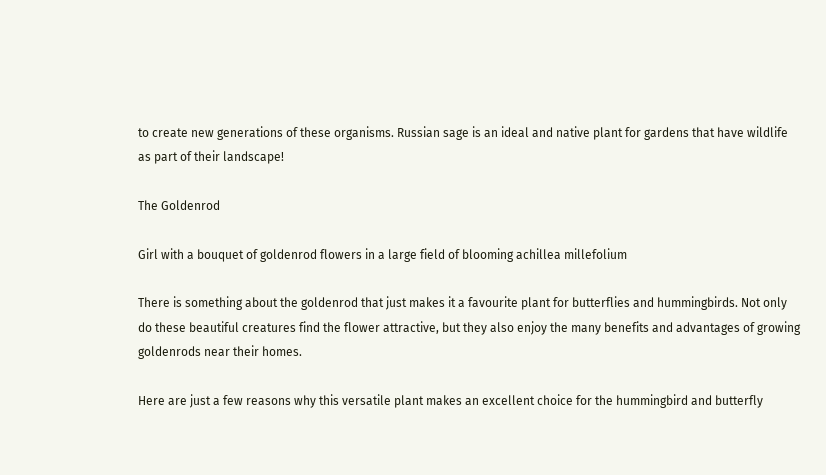to create new generations of these organisms. Russian sage is an ideal and native plant for gardens that have wildlife as part of their landscape!

The Goldenrod

Girl with a bouquet of goldenrod flowers in a large field of blooming achillea millefolium

There is something about the goldenrod that just makes it a favourite plant for butterflies and hummingbirds. Not only do these beautiful creatures find the flower attractive, but they also enjoy the many benefits and advantages of growing goldenrods near their homes.

Here are just a few reasons why this versatile plant makes an excellent choice for the hummingbird and butterfly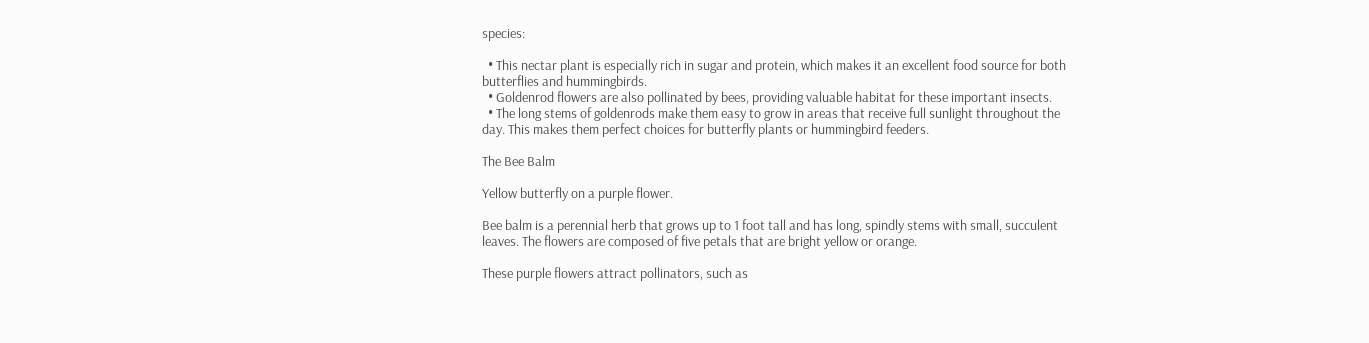species:

  • This nectar plant is especially rich in sugar and protein, which makes it an excellent food source for both butterflies and hummingbirds.
  • Goldenrod flowers are also pollinated by bees, providing valuable habitat for these important insects.
  • The long stems of goldenrods make them easy to grow in areas that receive full sunlight throughout the day. This makes them perfect choices for butterfly plants or hummingbird feeders.

The Bee Balm

Yellow butterfly on a purple flower.

Bee balm is a perennial herb that grows up to 1 foot tall and has long, spindly stems with small, succulent leaves. The flowers are composed of five petals that are bright yellow or orange.

These purple flowers attract pollinators, such as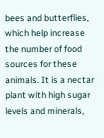bees and butterflies, which help increase the number of food sources for these animals. It is a nectar plant with high sugar levels and minerals,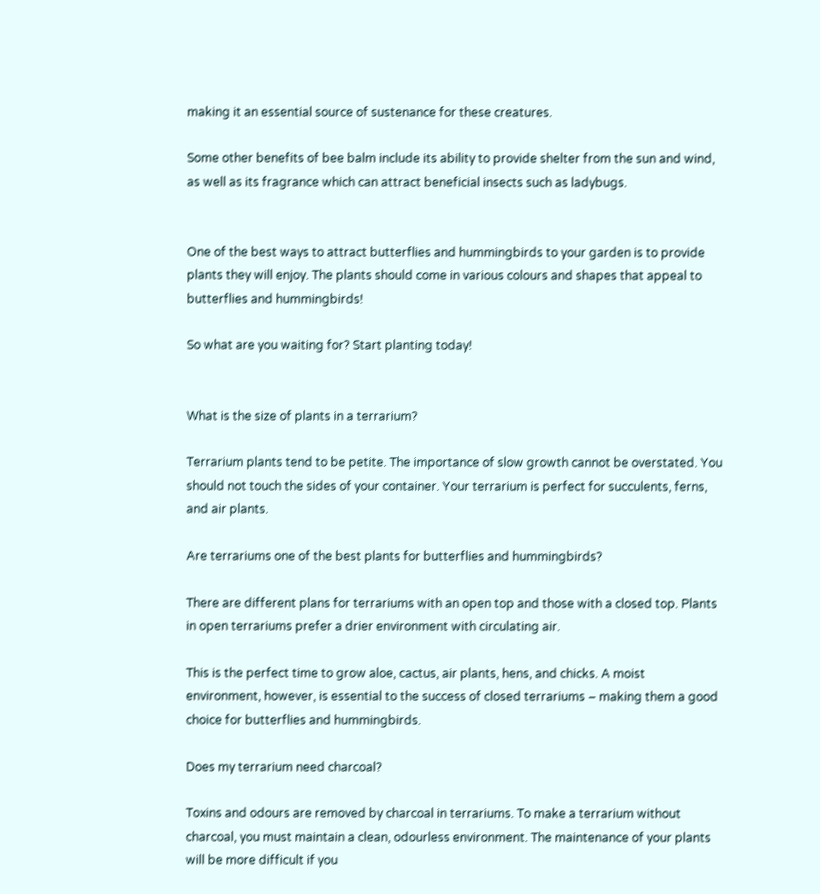making it an essential source of sustenance for these creatures.

Some other benefits of bee balm include its ability to provide shelter from the sun and wind, as well as its fragrance which can attract beneficial insects such as ladybugs.


One of the best ways to attract butterflies and hummingbirds to your garden is to provide plants they will enjoy. The plants should come in various colours and shapes that appeal to butterflies and hummingbirds!

So what are you waiting for? Start planting today!


What is the size of plants in a terrarium?

Terrarium plants tend to be petite. The importance of slow growth cannot be overstated. You should not touch the sides of your container. Your terrarium is perfect for succulents, ferns, and air plants.

Are terrariums one of the best plants for butterflies and hummingbirds?

There are different plans for terrariums with an open top and those with a closed top. Plants in open terrariums prefer a drier environment with circulating air.

This is the perfect time to grow aloe, cactus, air plants, hens, and chicks. A moist environment, however, is essential to the success of closed terrariums – making them a good choice for butterflies and hummingbirds.

Does my terrarium need charcoal?

Toxins and odours are removed by charcoal in terrariums. To make a terrarium without charcoal, you must maintain a clean, odourless environment. The maintenance of your plants will be more difficult if you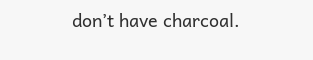don’t have charcoal.